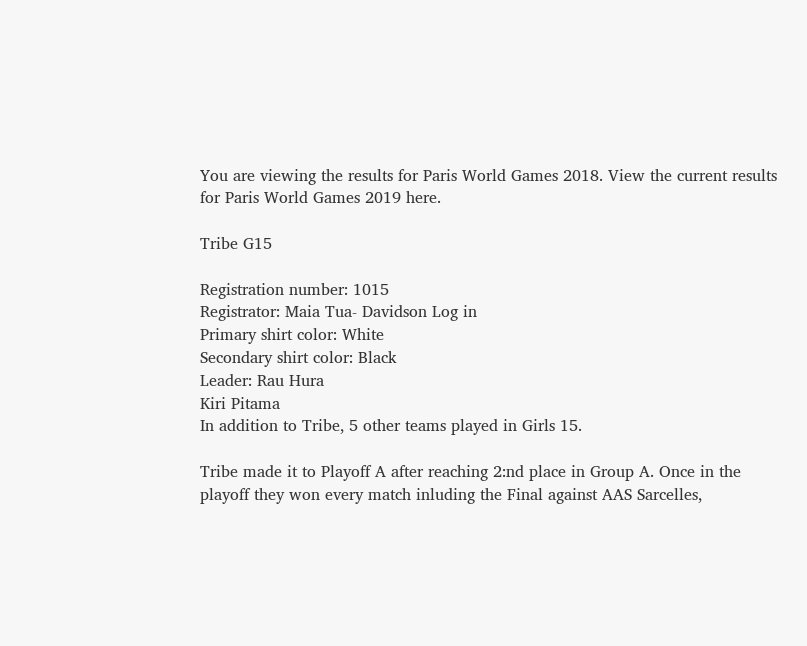You are viewing the results for Paris World Games 2018. View the current results for Paris World Games 2019 here.

Tribe G15

Registration number: 1015
Registrator: Maia Tua- Davidson Log in
Primary shirt color: White
Secondary shirt color: Black
Leader: Rau Hura
Kiri Pitama
In addition to Tribe, 5 other teams played in Girls 15.

Tribe made it to Playoff A after reaching 2:nd place in Group A. Once in the playoff they won every match inluding the Final against AAS Sarcelles,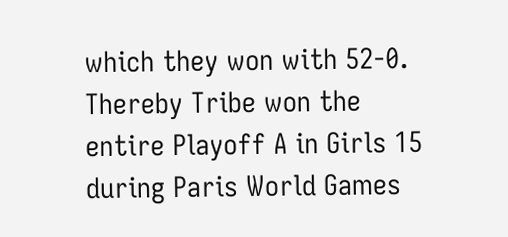which they won with 52-0. Thereby Tribe won the entire Playoff A in Girls 15 during Paris World Games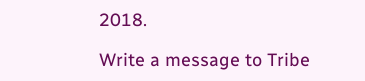2018.

Write a message to Tribe